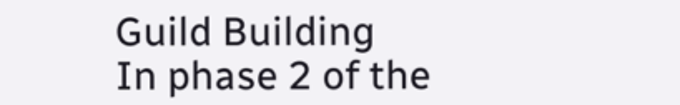Guild Building
In phase 2 of the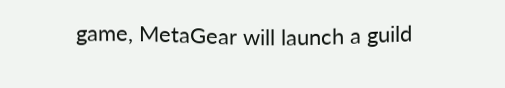game, MetaGear will launch a guild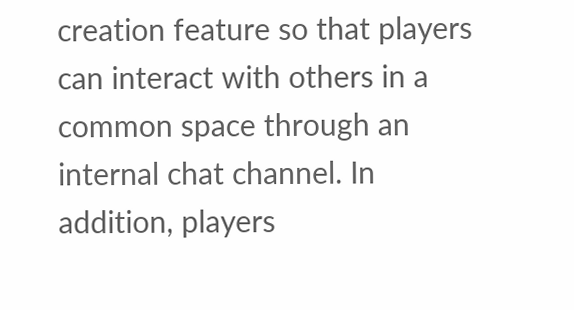creation feature so that players can interact with others in a common space through an internal chat channel. In addition, players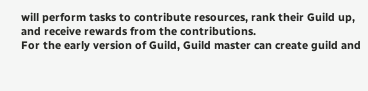will perform tasks to contribute resources, rank their Guild up, and receive rewards from the contributions.
For the early version of Guild, Guild master can create guild and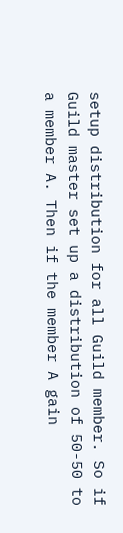setup distribution for all Guild member. So if Guild master set up a distribution of 50-50 to a member A. Then if the member A gain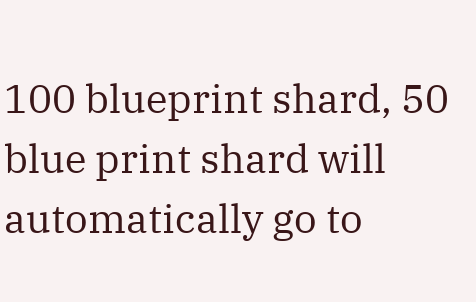100 blueprint shard, 50 blue print shard will automatically go to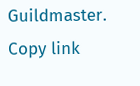Guildmaster.
Copy link